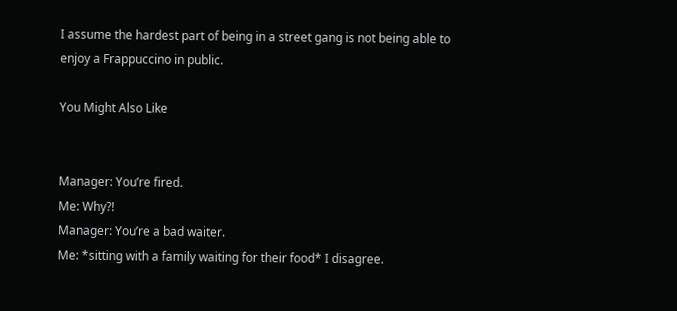I assume the hardest part of being in a street gang is not being able to enjoy a Frappuccino in public.

You Might Also Like


Manager: You’re fired.
Me: Why?!
Manager: You’re a bad waiter.
Me: *sitting with a family waiting for their food* I disagree.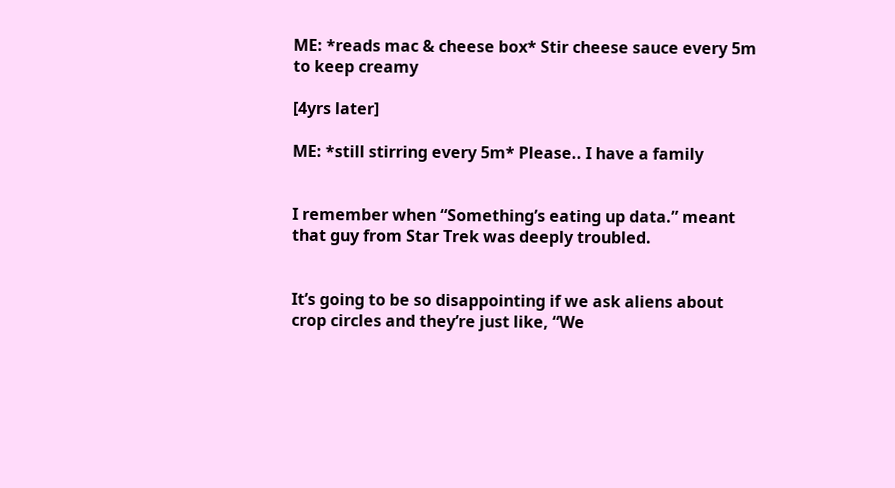ME: *reads mac & cheese box* Stir cheese sauce every 5m to keep creamy

[4yrs later]

ME: *still stirring every 5m* Please.. I have a family


I remember when “Something’s eating up data.” meant that guy from Star Trek was deeply troubled.


It’s going to be so disappointing if we ask aliens about crop circles and they’re just like, “We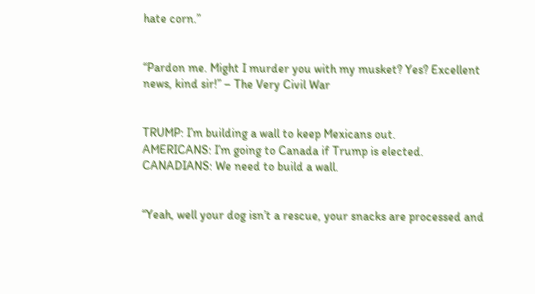hate corn.”


“Pardon me. Might I murder you with my musket? Yes? Excellent news, kind sir!” – The Very Civil War


TRUMP: I’m building a wall to keep Mexicans out.
AMERICANS: I’m going to Canada if Trump is elected.
CANADIANS: We need to build a wall.


“Yeah, well your dog isn’t a rescue, your snacks are processed and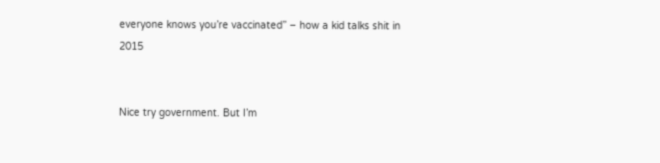everyone knows you’re vaccinated” – how a kid talks shit in 2015


Nice try government. But I’m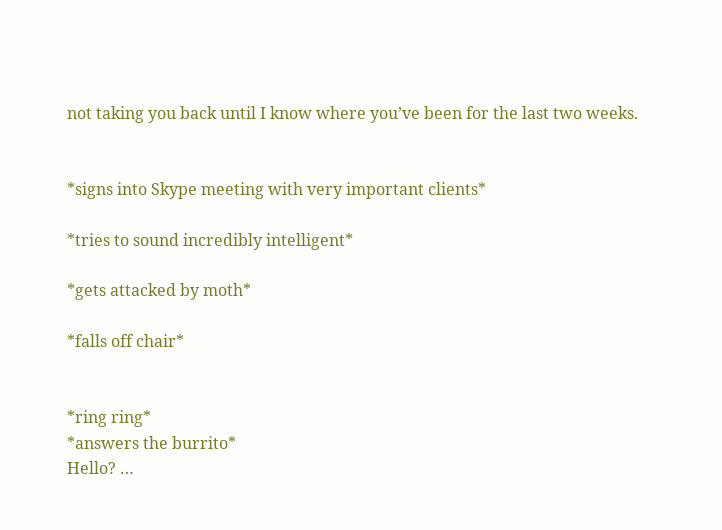not taking you back until I know where you’ve been for the last two weeks.


*signs into Skype meeting with very important clients*

*tries to sound incredibly intelligent*

*gets attacked by moth*

*falls off chair*


*ring ring*
*answers the burrito*
Hello? …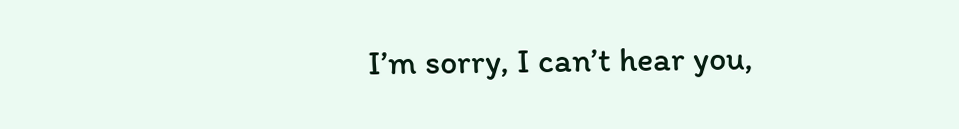I’m sorry, I can’t hear you,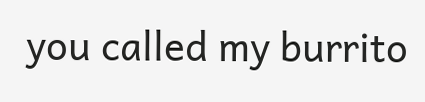you called my burrito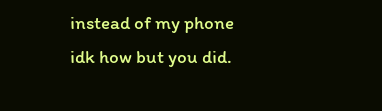instead of my phone idk how but you did.